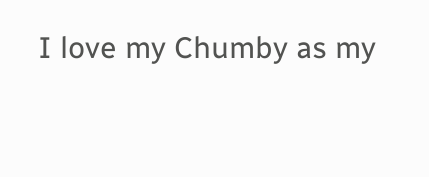I love my Chumby as my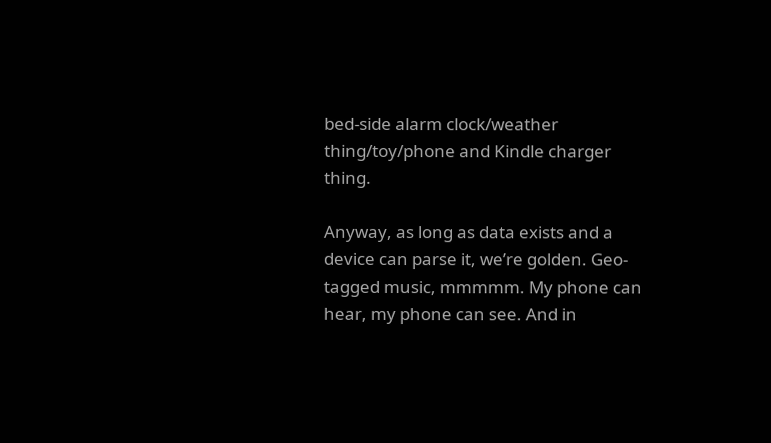bed-side alarm clock/weather thing/toy/phone and Kindle charger thing.

Anyway, as long as data exists and a device can parse it, we’re golden. Geo-tagged music, mmmmm. My phone can hear, my phone can see. And in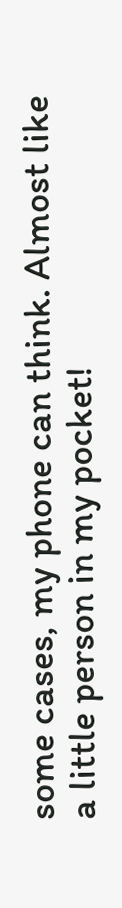some cases, my phone can think. Almost like a little person in my pocket!